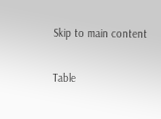Skip to main content

Table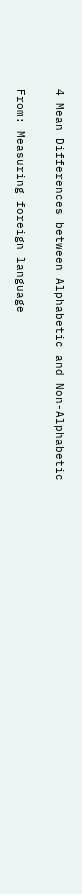4 Mean Differences between Alphabetic and Non-Alphabetic

From: Measuring foreign language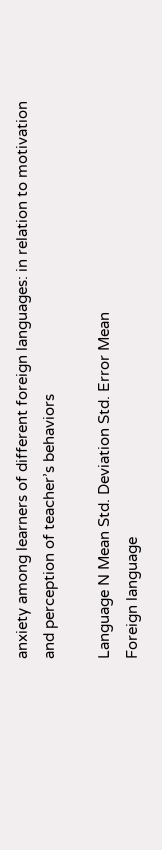anxiety among learners of different foreign languages: in relation to motivation and perception of teacher’s behaviors

Language N Mean Std. Deviation Std. Error Mean
Foreign language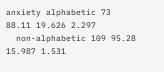anxiety alphabetic 73 88.11 19.626 2.297
  non-alphabetic 109 95.28 15.987 1.531